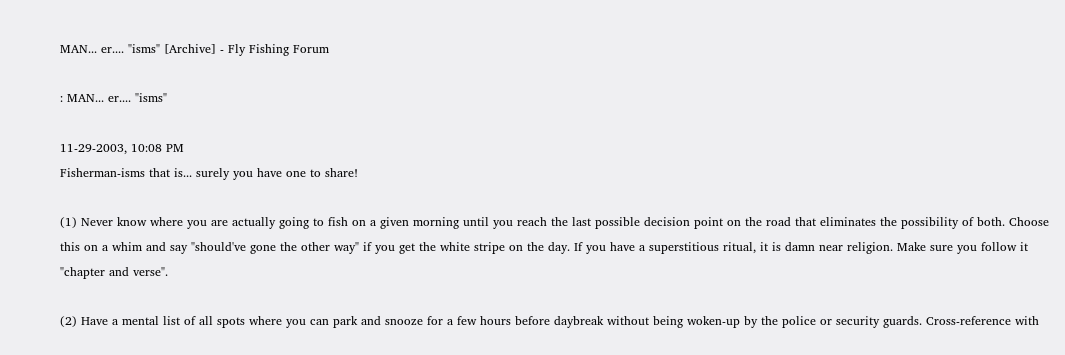MAN... er.... "isms" [Archive] - Fly Fishing Forum

: MAN... er.... "isms"

11-29-2003, 10:08 PM
Fisherman-isms that is... surely you have one to share!

(1) Never know where you are actually going to fish on a given morning until you reach the last possible decision point on the road that eliminates the possibility of both. Choose this on a whim and say "should've gone the other way" if you get the white stripe on the day. If you have a superstitious ritual, it is damn near religion. Make sure you follow it "chapter and verse".

(2) Have a mental list of all spots where you can park and snooze for a few hours before daybreak without being woken-up by the police or security guards. Cross-reference with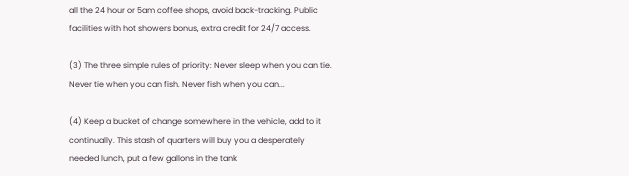all the 24 hour or 5am coffee shops, avoid back-tracking. Public facilities with hot showers bonus, extra credit for 24/7 access.

(3) The three simple rules of priority: Never sleep when you can tie. Never tie when you can fish. Never fish when you can...

(4) Keep a bucket of change somewhere in the vehicle, add to it continually. This stash of quarters will buy you a desperately needed lunch, put a few gallons in the tank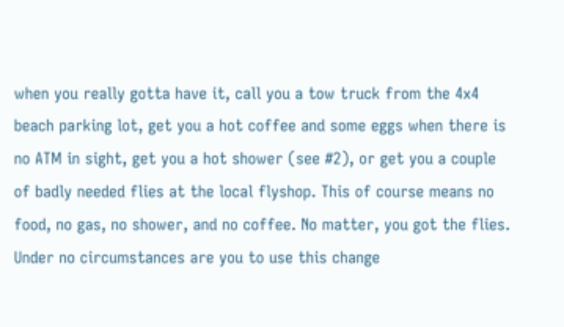when you really gotta have it, call you a tow truck from the 4x4 beach parking lot, get you a hot coffee and some eggs when there is no ATM in sight, get you a hot shower (see #2), or get you a couple of badly needed flies at the local flyshop. This of course means no food, no gas, no shower, and no coffee. No matter, you got the flies. Under no circumstances are you to use this change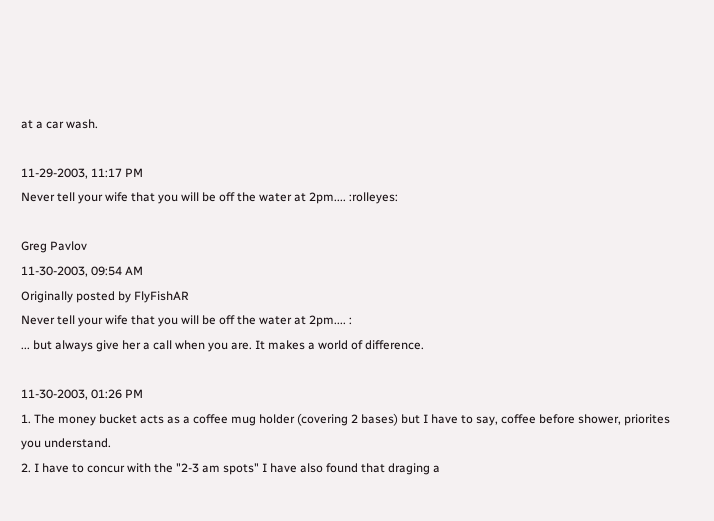at a car wash.

11-29-2003, 11:17 PM
Never tell your wife that you will be off the water at 2pm.... :rolleyes:

Greg Pavlov
11-30-2003, 09:54 AM
Originally posted by FlyFishAR
Never tell your wife that you will be off the water at 2pm.... :
... but always give her a call when you are. It makes a world of difference.

11-30-2003, 01:26 PM
1. The money bucket acts as a coffee mug holder (covering 2 bases) but I have to say, coffee before shower, priorites you understand.
2. I have to concur with the "2-3 am spots" I have also found that draging a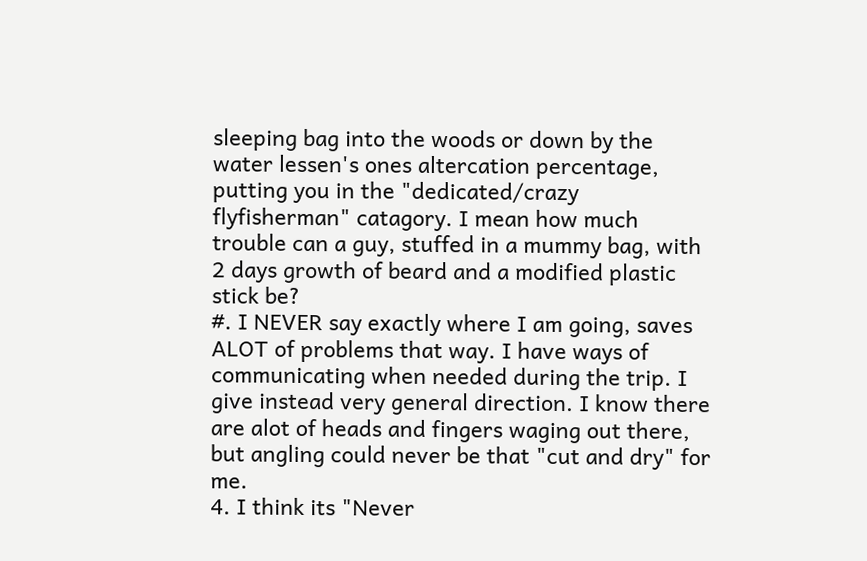sleeping bag into the woods or down by the water lessen's ones altercation percentage, putting you in the "dedicated/crazy flyfisherman" catagory. I mean how much trouble can a guy, stuffed in a mummy bag, with 2 days growth of beard and a modified plastic stick be?
#. I NEVER say exactly where I am going, saves ALOT of problems that way. I have ways of communicating when needed during the trip. I give instead very general direction. I know there are alot of heads and fingers waging out there, but angling could never be that "cut and dry" for me.
4. I think its "Never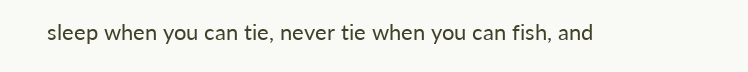sleep when you can tie, never tie when you can fish, and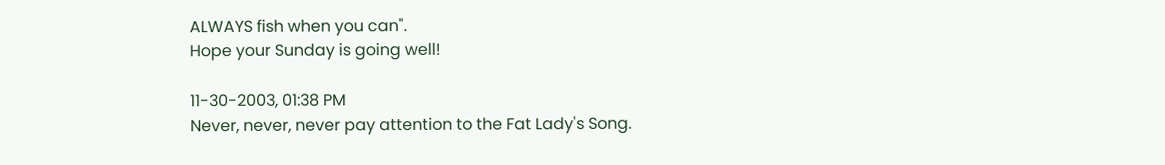ALWAYS fish when you can".
Hope your Sunday is going well!

11-30-2003, 01:38 PM
Never, never, never pay attention to the Fat Lady's Song.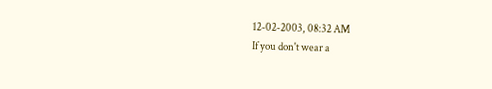12-02-2003, 08:32 AM
If you don't wear a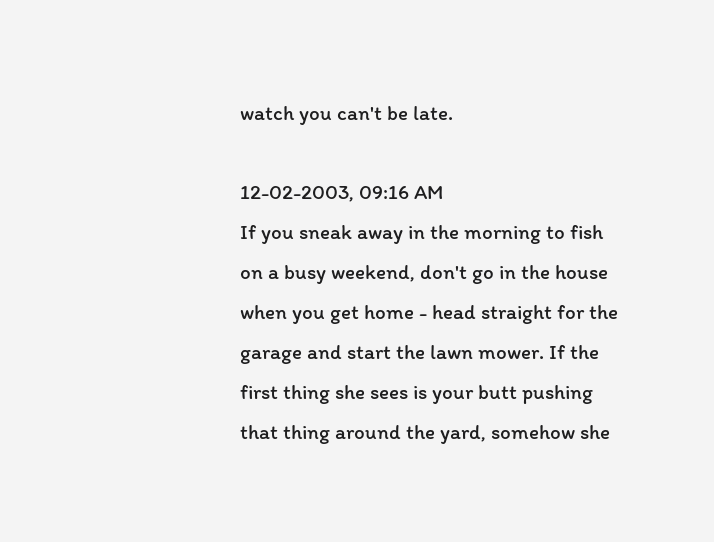watch you can't be late.

12-02-2003, 09:16 AM
If you sneak away in the morning to fish on a busy weekend, don't go in the house when you get home - head straight for the garage and start the lawn mower. If the first thing she sees is your butt pushing that thing around the yard, somehow she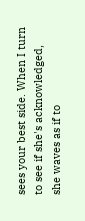sees your best side. When I turn to see if she's acknowledged, she waves as if to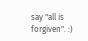say "all is forgiven". :)